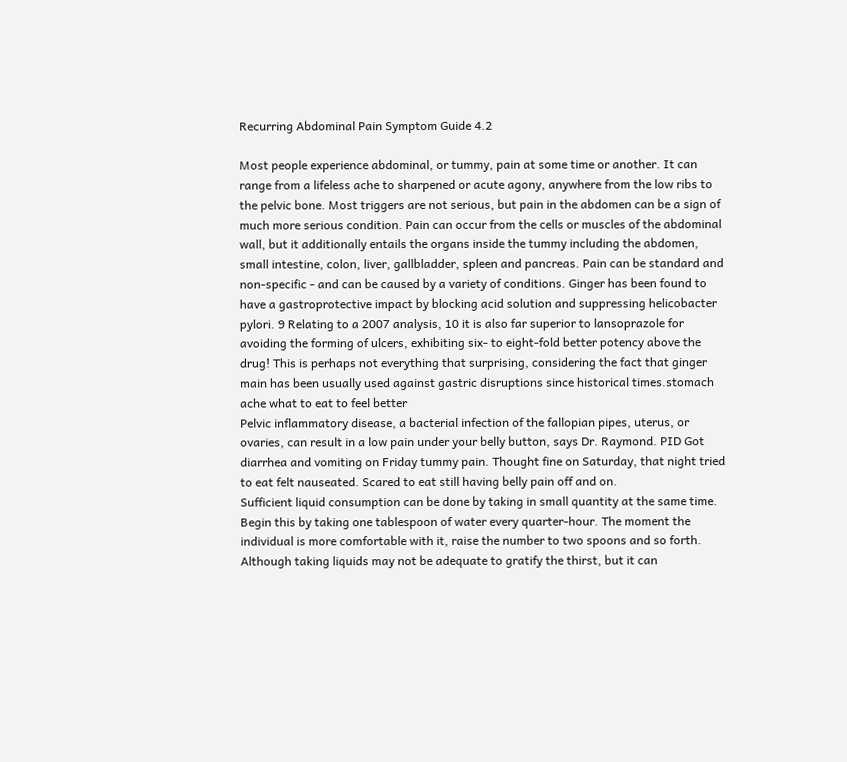Recurring Abdominal Pain Symptom Guide 4.2

Most people experience abdominal, or tummy, pain at some time or another. It can range from a lifeless ache to sharpened or acute agony, anywhere from the low ribs to the pelvic bone. Most triggers are not serious, but pain in the abdomen can be a sign of much more serious condition. Pain can occur from the cells or muscles of the abdominal wall, but it additionally entails the organs inside the tummy including the abdomen, small intestine, colon, liver, gallbladder, spleen and pancreas. Pain can be standard and non-specific - and can be caused by a variety of conditions. Ginger has been found to have a gastroprotective impact by blocking acid solution and suppressing helicobacter pylori. 9 Relating to a 2007 analysis, 10 it is also far superior to lansoprazole for avoiding the forming of ulcers, exhibiting six- to eight-fold better potency above the drug! This is perhaps not everything that surprising, considering the fact that ginger main has been usually used against gastric disruptions since historical times.stomach ache what to eat to feel better
Pelvic inflammatory disease, a bacterial infection of the fallopian pipes, uterus, or ovaries, can result in a low pain under your belly button, says Dr. Raymond. PID Got diarrhea and vomiting on Friday tummy pain. Thought fine on Saturday, that night tried to eat felt nauseated. Scared to eat still having belly pain off and on.
Sufficient liquid consumption can be done by taking in small quantity at the same time. Begin this by taking one tablespoon of water every quarter-hour. The moment the individual is more comfortable with it, raise the number to two spoons and so forth. Although taking liquids may not be adequate to gratify the thirst, but it can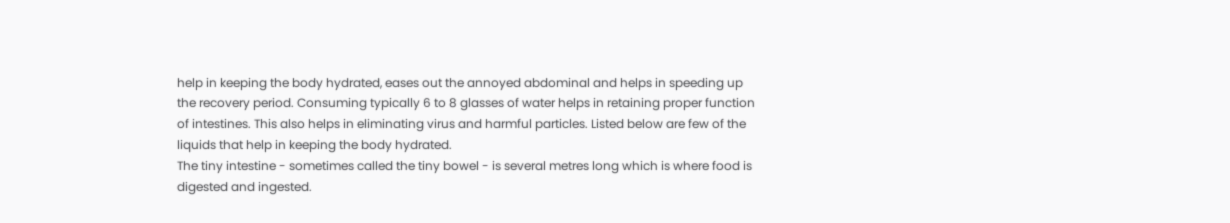help in keeping the body hydrated, eases out the annoyed abdominal and helps in speeding up the recovery period. Consuming typically 6 to 8 glasses of water helps in retaining proper function of intestines. This also helps in eliminating virus and harmful particles. Listed below are few of the liquids that help in keeping the body hydrated.
The tiny intestine - sometimes called the tiny bowel - is several metres long which is where food is digested and ingested.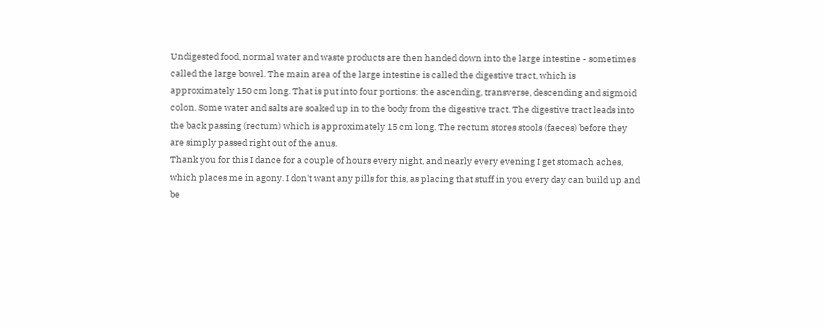Undigested food, normal water and waste products are then handed down into the large intestine - sometimes called the large bowel. The main area of the large intestine is called the digestive tract, which is approximately 150 cm long. That is put into four portions: the ascending, transverse, descending and sigmoid colon. Some water and salts are soaked up in to the body from the digestive tract. The digestive tract leads into the back passing (rectum) which is approximately 15 cm long. The rectum stores stools (faeces) before they are simply passed right out of the anus.
Thank you for this I dance for a couple of hours every night, and nearly every evening I get stomach aches, which places me in agony. I don't want any pills for this, as placing that stuff in you every day can build up and be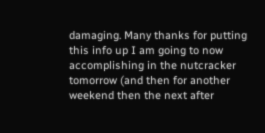damaging. Many thanks for putting this info up I am going to now accomplishing in the nutcracker tomorrow (and then for another weekend then the next after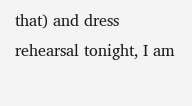that) and dress rehearsal tonight, I am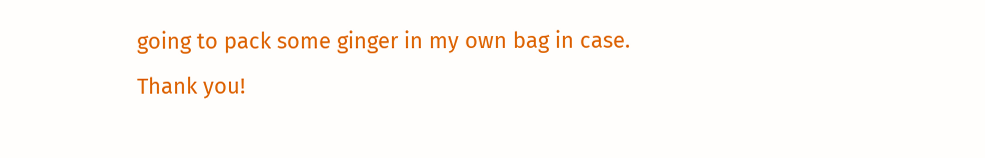going to pack some ginger in my own bag in case. Thank you!